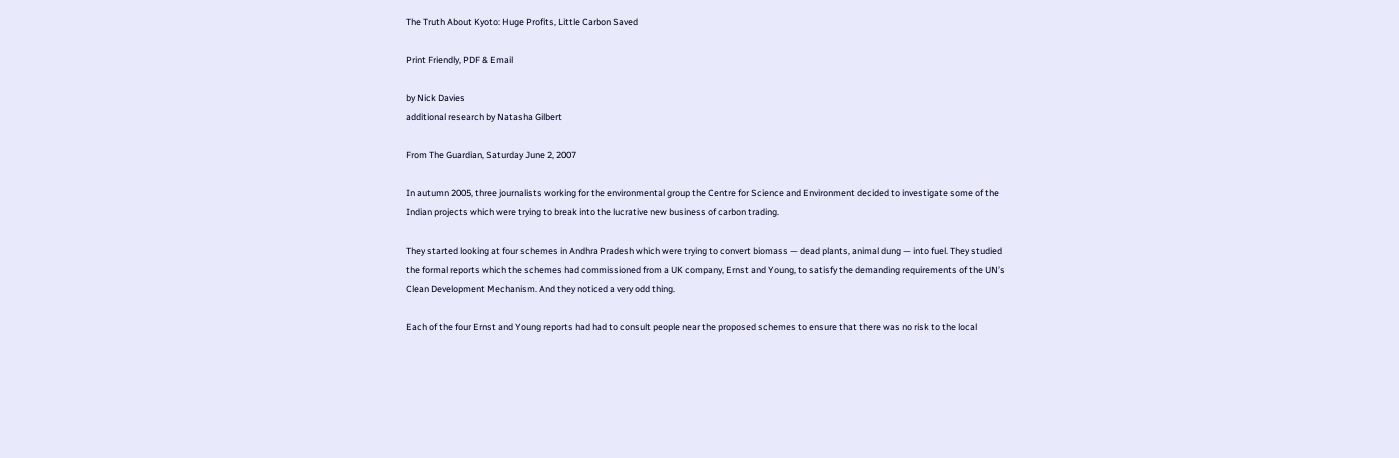The Truth About Kyoto: Huge Profits, Little Carbon Saved

Print Friendly, PDF & Email

by Nick Davies
additional research by Natasha Gilbert

From The Guardian, Saturday June 2, 2007

In autumn 2005, three journalists working for the environmental group the Centre for Science and Environment decided to investigate some of the Indian projects which were trying to break into the lucrative new business of carbon trading.

They started looking at four schemes in Andhra Pradesh which were trying to convert biomass — dead plants, animal dung — into fuel. They studied the formal reports which the schemes had commissioned from a UK company, Ernst and Young, to satisfy the demanding requirements of the UN’s Clean Development Mechanism. And they noticed a very odd thing.

Each of the four Ernst and Young reports had had to consult people near the proposed schemes to ensure that there was no risk to the local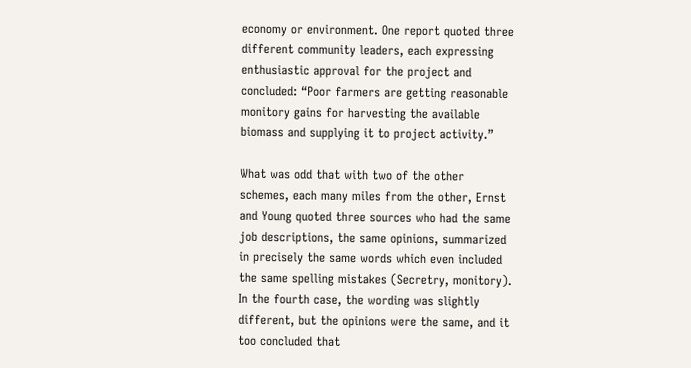economy or environment. One report quoted three different community leaders, each expressing enthusiastic approval for the project and concluded: “Poor farmers are getting reasonable monitory gains for harvesting the available biomass and supplying it to project activity.”

What was odd that with two of the other schemes, each many miles from the other, Ernst and Young quoted three sources who had the same job descriptions, the same opinions, summarized in precisely the same words which even included the same spelling mistakes (Secretry, monitory). In the fourth case, the wording was slightly different, but the opinions were the same, and it too concluded that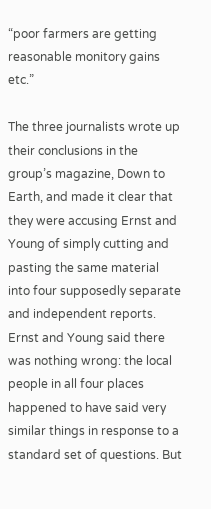“poor farmers are getting reasonable monitory gains etc.”

The three journalists wrote up their conclusions in the group’s magazine, Down to Earth, and made it clear that they were accusing Ernst and Young of simply cutting and pasting the same material into four supposedly separate and independent reports. Ernst and Young said there was nothing wrong: the local people in all four places happened to have said very similar things in response to a standard set of questions. But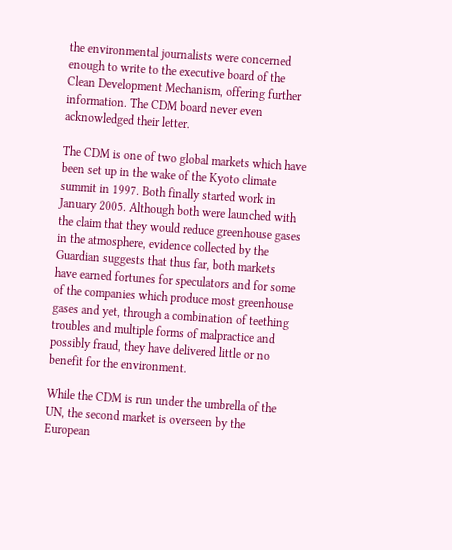the environmental journalists were concerned enough to write to the executive board of the Clean Development Mechanism, offering further information. The CDM board never even acknowledged their letter.

The CDM is one of two global markets which have been set up in the wake of the Kyoto climate summit in 1997. Both finally started work in January 2005. Although both were launched with the claim that they would reduce greenhouse gases in the atmosphere, evidence collected by the Guardian suggests that thus far, both markets have earned fortunes for speculators and for some of the companies which produce most greenhouse gases and yet, through a combination of teething troubles and multiple forms of malpractice and possibly fraud, they have delivered little or no benefit for the environment.

While the CDM is run under the umbrella of the UN, the second market is overseen by the European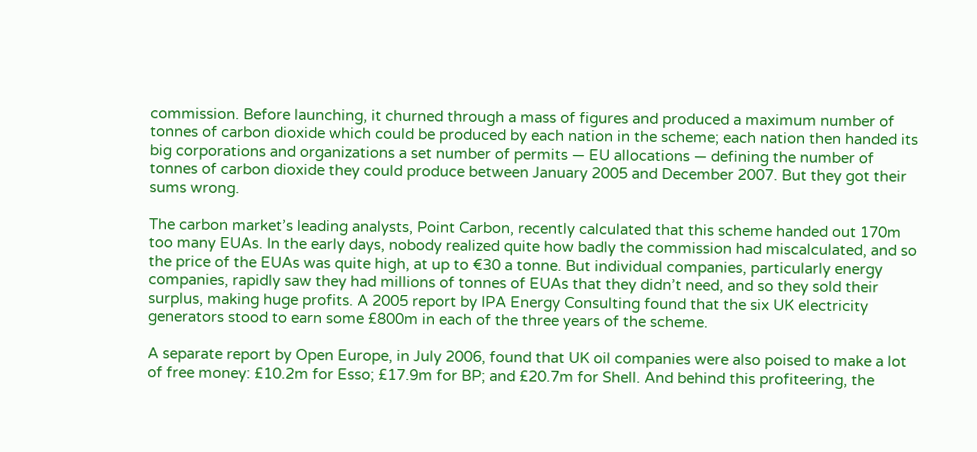commission. Before launching, it churned through a mass of figures and produced a maximum number of tonnes of carbon dioxide which could be produced by each nation in the scheme; each nation then handed its big corporations and organizations a set number of permits — EU allocations — defining the number of tonnes of carbon dioxide they could produce between January 2005 and December 2007. But they got their sums wrong.

The carbon market’s leading analysts, Point Carbon, recently calculated that this scheme handed out 170m too many EUAs. In the early days, nobody realized quite how badly the commission had miscalculated, and so the price of the EUAs was quite high, at up to €30 a tonne. But individual companies, particularly energy companies, rapidly saw they had millions of tonnes of EUAs that they didn’t need, and so they sold their surplus, making huge profits. A 2005 report by IPA Energy Consulting found that the six UK electricity generators stood to earn some £800m in each of the three years of the scheme.

A separate report by Open Europe, in July 2006, found that UK oil companies were also poised to make a lot of free money: £10.2m for Esso; £17.9m for BP; and £20.7m for Shell. And behind this profiteering, the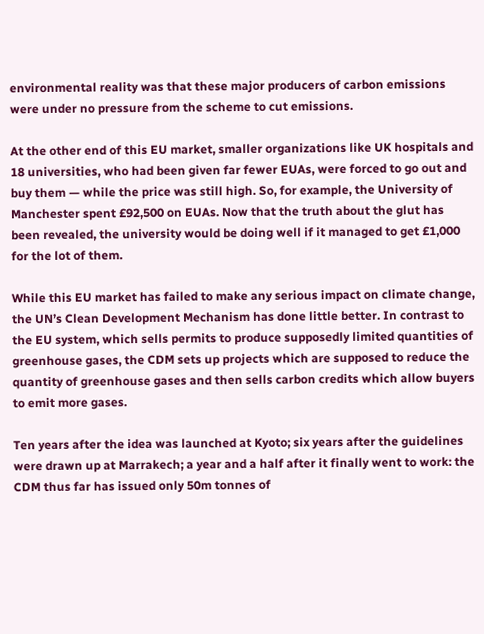environmental reality was that these major producers of carbon emissions were under no pressure from the scheme to cut emissions.

At the other end of this EU market, smaller organizations like UK hospitals and 18 universities, who had been given far fewer EUAs, were forced to go out and buy them — while the price was still high. So, for example, the University of Manchester spent £92,500 on EUAs. Now that the truth about the glut has been revealed, the university would be doing well if it managed to get £1,000 for the lot of them.

While this EU market has failed to make any serious impact on climate change, the UN’s Clean Development Mechanism has done little better. In contrast to the EU system, which sells permits to produce supposedly limited quantities of greenhouse gases, the CDM sets up projects which are supposed to reduce the quantity of greenhouse gases and then sells carbon credits which allow buyers to emit more gases.

Ten years after the idea was launched at Kyoto; six years after the guidelines were drawn up at Marrakech; a year and a half after it finally went to work: the CDM thus far has issued only 50m tonnes of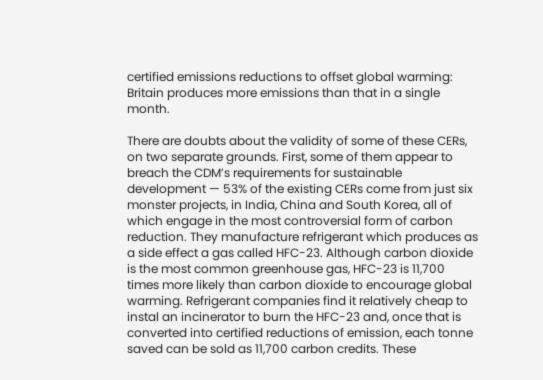certified emissions reductions to offset global warming: Britain produces more emissions than that in a single month.

There are doubts about the validity of some of these CERs, on two separate grounds. First, some of them appear to breach the CDM’s requirements for sustainable development — 53% of the existing CERs come from just six monster projects, in India, China and South Korea, all of which engage in the most controversial form of carbon reduction. They manufacture refrigerant which produces as a side effect a gas called HFC-23. Although carbon dioxide is the most common greenhouse gas, HFC-23 is 11,700 times more likely than carbon dioxide to encourage global warming. Refrigerant companies find it relatively cheap to instal an incinerator to burn the HFC-23 and, once that is converted into certified reductions of emission, each tonne saved can be sold as 11,700 carbon credits. These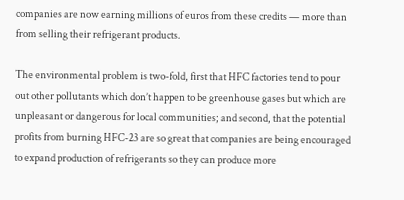companies are now earning millions of euros from these credits — more than from selling their refrigerant products.

The environmental problem is two-fold, first that HFC factories tend to pour out other pollutants which don’t happen to be greenhouse gases but which are unpleasant or dangerous for local communities; and second, that the potential profits from burning HFC-23 are so great that companies are being encouraged to expand production of refrigerants so they can produce more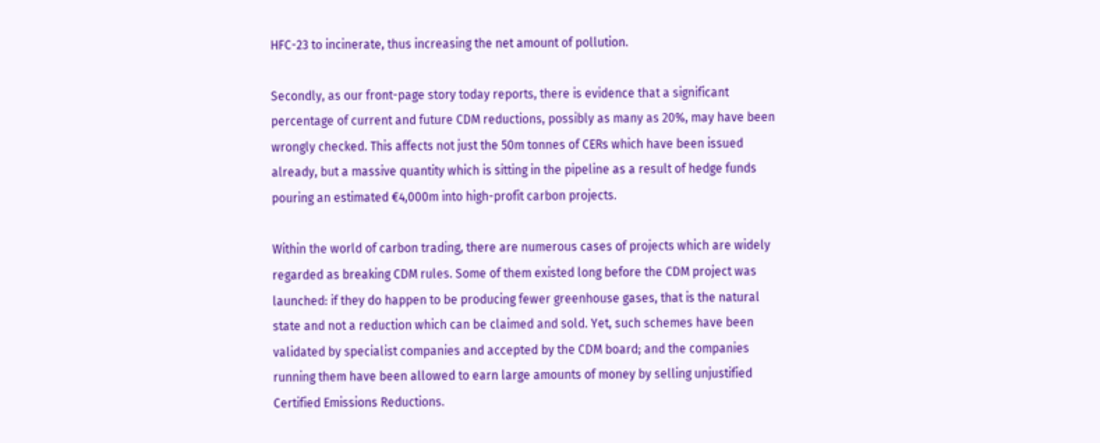HFC-23 to incinerate, thus increasing the net amount of pollution.

Secondly, as our front-page story today reports, there is evidence that a significant percentage of current and future CDM reductions, possibly as many as 20%, may have been wrongly checked. This affects not just the 50m tonnes of CERs which have been issued already, but a massive quantity which is sitting in the pipeline as a result of hedge funds pouring an estimated €4,000m into high-profit carbon projects.

Within the world of carbon trading, there are numerous cases of projects which are widely regarded as breaking CDM rules. Some of them existed long before the CDM project was launched: if they do happen to be producing fewer greenhouse gases, that is the natural state and not a reduction which can be claimed and sold. Yet, such schemes have been validated by specialist companies and accepted by the CDM board; and the companies running them have been allowed to earn large amounts of money by selling unjustified Certified Emissions Reductions.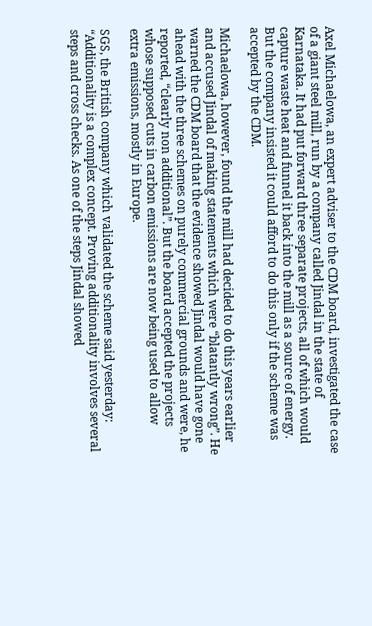Axel Michaelowa, an expert adviser to the CDM board, investigated the case of a giant steel mill, run by a company called Jindal in the state of Karnataka. It had put forward three separate projects, all of which would capture waste heat and funnel it back into the mill as a source of energy. But the company insisted it could afford to do this only if the scheme was accepted by the CDM.

Michaelowa, however, found the mill had decided to do this years earlier and accused Jindal of making statements which were “blatantly wrong”. He warned the CDM board that the evidence showed Jindal would have gone ahead with the three schemes on purely commercial grounds and were, he reported, “clearly non additional”. But the board accepted the projects whose supposed cuts in carbon emissions are now being used to allow extra emissions, mostly in Europe.

SGS, the British company which validated the scheme said yesterday: “Additionality is a complex concept. Proving additionality involves several steps and cross checks. As one of the steps Jindal showed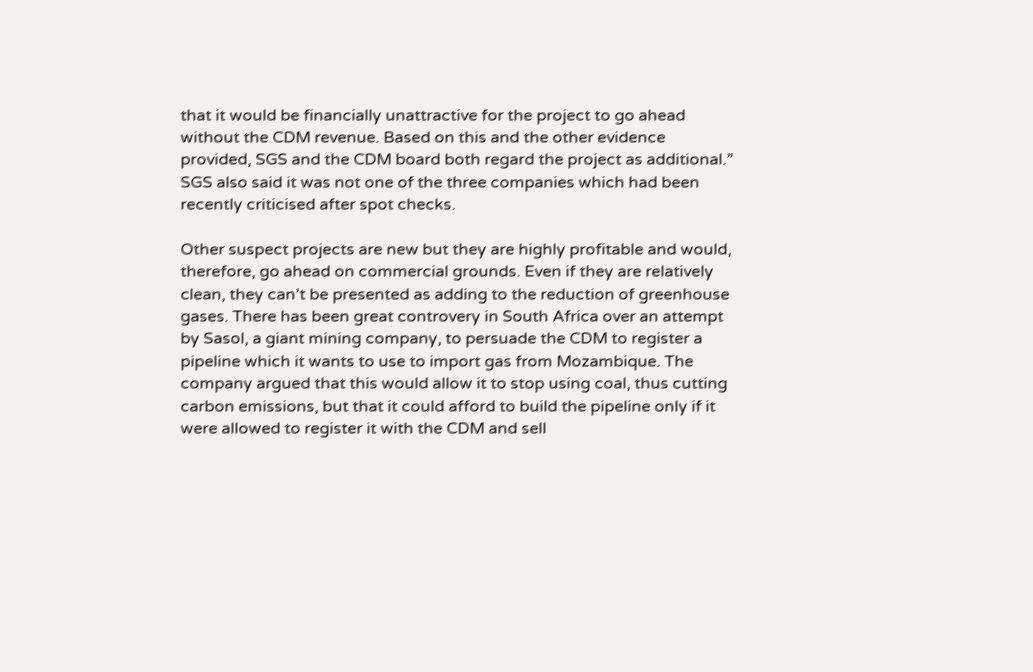that it would be financially unattractive for the project to go ahead without the CDM revenue. Based on this and the other evidence provided, SGS and the CDM board both regard the project as additional.” SGS also said it was not one of the three companies which had been recently criticised after spot checks.

Other suspect projects are new but they are highly profitable and would, therefore, go ahead on commercial grounds. Even if they are relatively clean, they can’t be presented as adding to the reduction of greenhouse gases. There has been great controvery in South Africa over an attempt by Sasol, a giant mining company, to persuade the CDM to register a pipeline which it wants to use to import gas from Mozambique. The company argued that this would allow it to stop using coal, thus cutting carbon emissions, but that it could afford to build the pipeline only if it were allowed to register it with the CDM and sell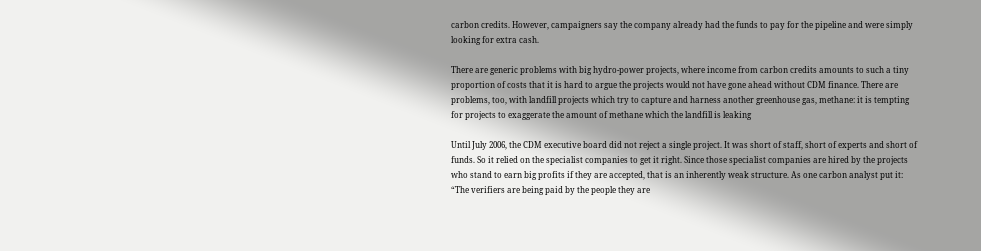carbon credits. However, campaigners say the company already had the funds to pay for the pipeline and were simply looking for extra cash.

There are generic problems with big hydro-power projects, where income from carbon credits amounts to such a tiny proportion of costs that it is hard to argue the projects would not have gone ahead without CDM finance. There are problems, too, with landfill projects which try to capture and harness another greenhouse gas, methane: it is tempting for projects to exaggerate the amount of methane which the landfill is leaking

Until July 2006, the CDM executive board did not reject a single project. It was short of staff, short of experts and short of funds. So it relied on the specialist companies to get it right. Since those specialist companies are hired by the projects who stand to earn big profits if they are accepted, that is an inherently weak structure. As one carbon analyst put it: “The verifiers are being paid by the people they are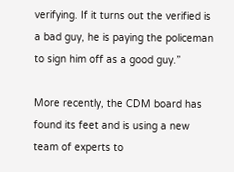verifying. If it turns out the verified is a bad guy, he is paying the policeman to sign him off as a good guy.”

More recently, the CDM board has found its feet and is using a new team of experts to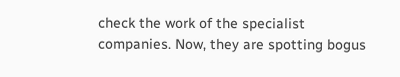check the work of the specialist companies. Now, they are spotting bogus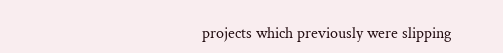projects which previously were slipping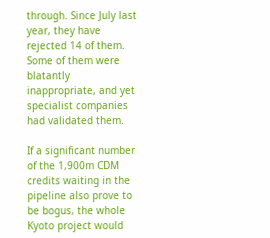through. Since July last year, they have rejected 14 of them. Some of them were blatantly inappropriate, and yet specialist companies had validated them.

If a significant number of the 1,900m CDM credits waiting in the pipeline also prove to be bogus, the whole Kyoto project would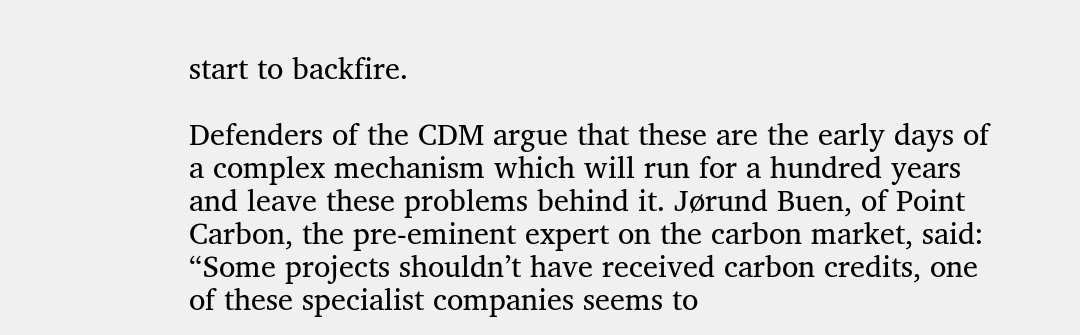start to backfire.

Defenders of the CDM argue that these are the early days of a complex mechanism which will run for a hundred years and leave these problems behind it. Jørund Buen, of Point Carbon, the pre-eminent expert on the carbon market, said: “Some projects shouldn’t have received carbon credits, one of these specialist companies seems to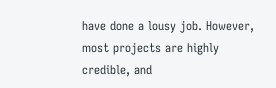have done a lousy job. However, most projects are highly credible, and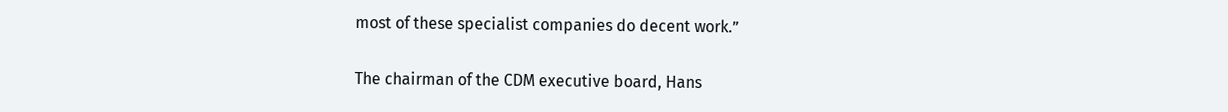most of these specialist companies do decent work.”

The chairman of the CDM executive board, Hans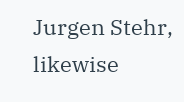Jurgen Stehr, likewise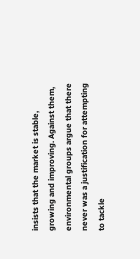insists that the market is stable, growing and improving. Against them, environmental groups argue that there never was a justification for attempting to tackle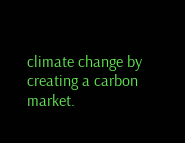climate change by creating a carbon market.